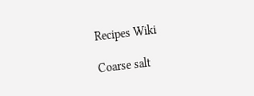Recipes Wiki

Coarse salt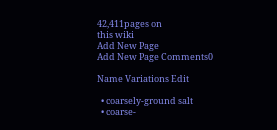42,411pages on
this wiki
Add New Page
Add New Page Comments0

Name Variations Edit

  • coarsely-ground salt
  • coarse-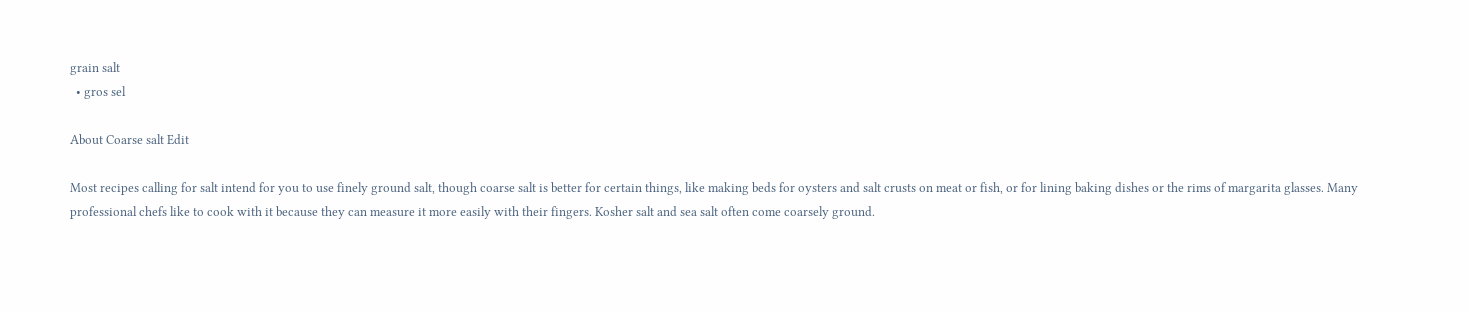grain salt
  • gros sel

About Coarse salt Edit

Most recipes calling for salt intend for you to use finely ground salt, though coarse salt is better for certain things, like making beds for oysters and salt crusts on meat or fish, or for lining baking dishes or the rims of margarita glasses. Many professional chefs like to cook with it because they can measure it more easily with their fingers. Kosher salt and sea salt often come coarsely ground.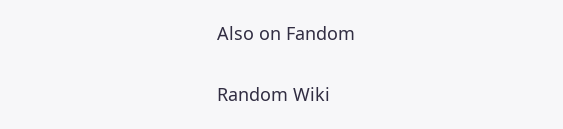Also on Fandom

Random Wiki